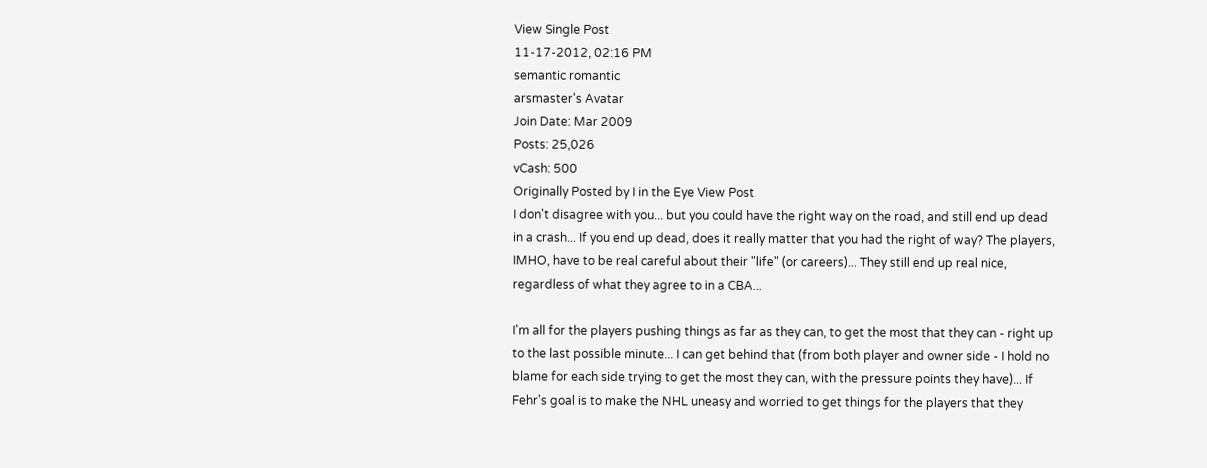View Single Post
11-17-2012, 02:16 PM
semantic romantic
arsmaster's Avatar
Join Date: Mar 2009
Posts: 25,026
vCash: 500
Originally Posted by I in the Eye View Post
I don't disagree with you... but you could have the right way on the road, and still end up dead in a crash... If you end up dead, does it really matter that you had the right of way? The players, IMHO, have to be real careful about their "life" (or careers)... They still end up real nice, regardless of what they agree to in a CBA...

I'm all for the players pushing things as far as they can, to get the most that they can - right up to the last possible minute... I can get behind that (from both player and owner side - I hold no blame for each side trying to get the most they can, with the pressure points they have)... If Fehr's goal is to make the NHL uneasy and worried to get things for the players that they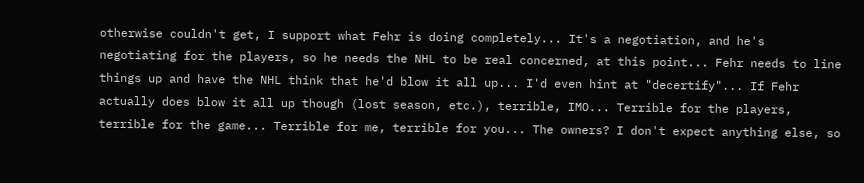otherwise couldn't get, I support what Fehr is doing completely... It's a negotiation, and he's negotiating for the players, so he needs the NHL to be real concerned, at this point... Fehr needs to line things up and have the NHL think that he'd blow it all up... I'd even hint at "decertify"... If Fehr actually does blow it all up though (lost season, etc.), terrible, IMO... Terrible for the players, terrible for the game... Terrible for me, terrible for you... The owners? I don't expect anything else, so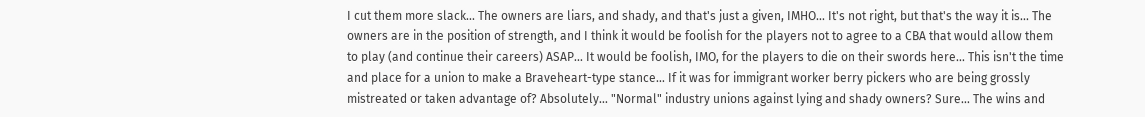I cut them more slack... The owners are liars, and shady, and that's just a given, IMHO... It's not right, but that's the way it is... The owners are in the position of strength, and I think it would be foolish for the players not to agree to a CBA that would allow them to play (and continue their careers) ASAP... It would be foolish, IMO, for the players to die on their swords here... This isn't the time and place for a union to make a Braveheart-type stance... If it was for immigrant worker berry pickers who are being grossly mistreated or taken advantage of? Absolutely... "Normal" industry unions against lying and shady owners? Sure... The wins and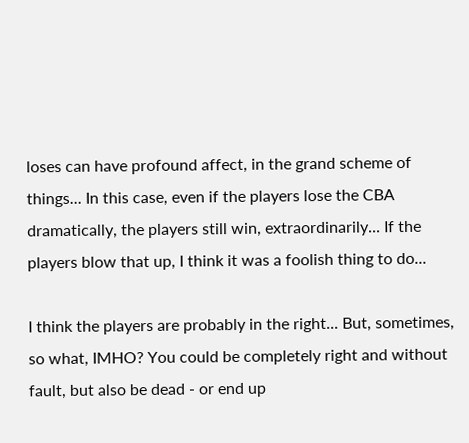loses can have profound affect, in the grand scheme of things... In this case, even if the players lose the CBA dramatically, the players still win, extraordinarily... If the players blow that up, I think it was a foolish thing to do...

I think the players are probably in the right... But, sometimes, so what, IMHO? You could be completely right and without fault, but also be dead - or end up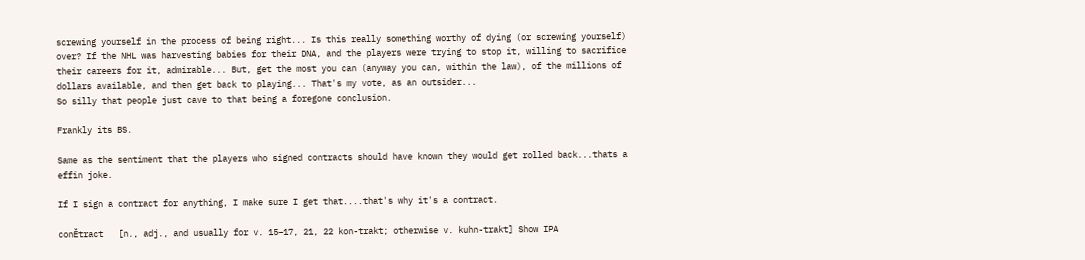screwing yourself in the process of being right... Is this really something worthy of dying (or screwing yourself) over? If the NHL was harvesting babies for their DNA, and the players were trying to stop it, willing to sacrifice their careers for it, admirable... But, get the most you can (anyway you can, within the law), of the millions of dollars available, and then get back to playing... That's my vote, as an outsider...
So silly that people just cave to that being a foregone conclusion.

Frankly its BS.

Same as the sentiment that the players who signed contracts should have known they would get rolled back...thats a effin joke.

If I sign a contract for anything, I make sure I get that....that's why it's a contract.

conĚtract   [n., adj., and usually for v. 15–17, 21, 22 kon-trakt; otherwise v. kuhn-trakt] Show IPA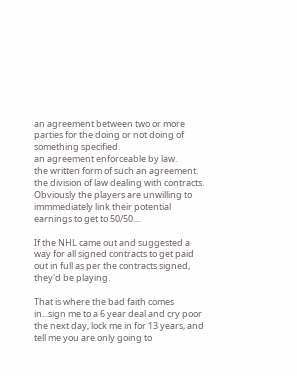an agreement between two or more parties for the doing or not doing of something specified.
an agreement enforceable by law.
the written form of such an agreement.
the division of law dealing with contracts.
Obviously the players are unwilling to immmediately link their potential earnings to get to 50/50....

If the NHL came out and suggested a way for all signed contracts to get paid out in full as per the contracts signed, they'd be playing.

That is where the bad faith comes in...sign me to a 6 year deal and cry poor the next day, lock me in for 13 years, and tell me you are only going to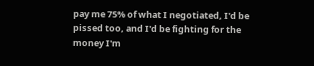pay me 75% of what I negotiated, I'd be pissed too, and I'd be fighting for the money I'm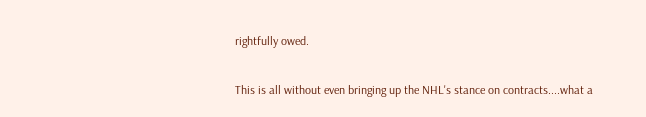rightfully owed.

This is all without even bringing up the NHL's stance on contracts....what a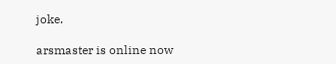joke.

arsmaster is online now